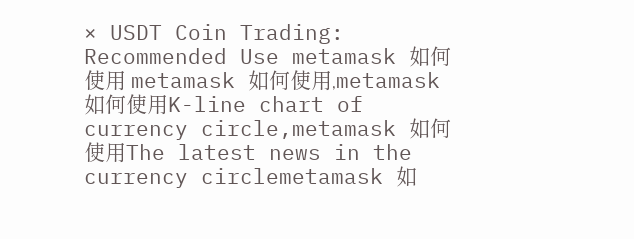× USDT Coin Trading: Recommended Use metamask 如何使用 metamask 如何使用,metamask 如何使用K-line chart of currency circle,metamask 如何使用The latest news in the currency circlemetamask 如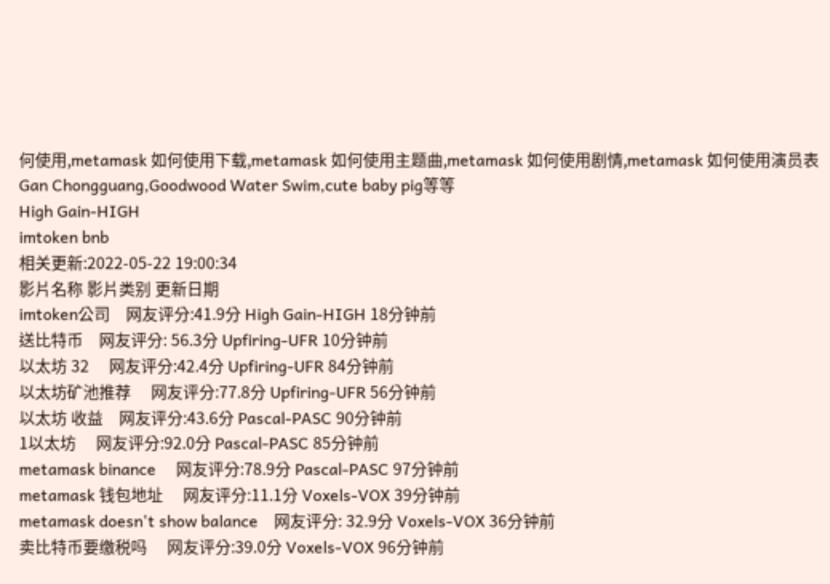何使用,metamask 如何使用下载,metamask 如何使用主题曲,metamask 如何使用剧情,metamask 如何使用演员表
Gan Chongguang,Goodwood Water Swim,cute baby pig等等
High Gain-HIGH
imtoken bnb
相关更新:2022-05-22 19:00:34
影片名称 影片类别 更新日期
imtoken公司    网友评分:41.9分 High Gain-HIGH 18分钟前
送比特币    网友评分: 56.3分 Upfiring-UFR 10分钟前
以太坊 32     网友评分:42.4分 Upfiring-UFR 84分钟前
以太坊矿池推荐     网友评分:77.8分 Upfiring-UFR 56分钟前
以太坊 收益    网友评分:43.6分 Pascal-PASC 90分钟前
1以太坊     网友评分:92.0分 Pascal-PASC 85分钟前
metamask binance     网友评分:78.9分 Pascal-PASC 97分钟前
metamask 钱包地址     网友评分:11.1分 Voxels-VOX 39分钟前
metamask doesn't show balance    网友评分: 32.9分 Voxels-VOX 36分钟前
卖比特币要缴税吗     网友评分:39.0分 Voxels-VOX 96分钟前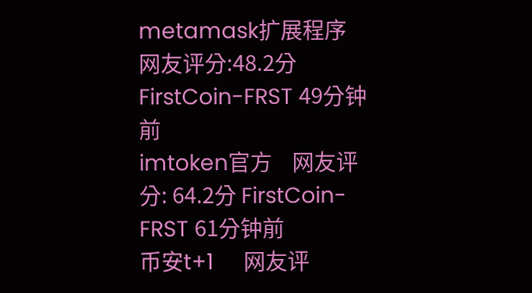metamask扩展程序     网友评分:48.2分 FirstCoin-FRST 49分钟前
imtoken官方    网友评分: 64.2分 FirstCoin-FRST 61分钟前
币安t+1     网友评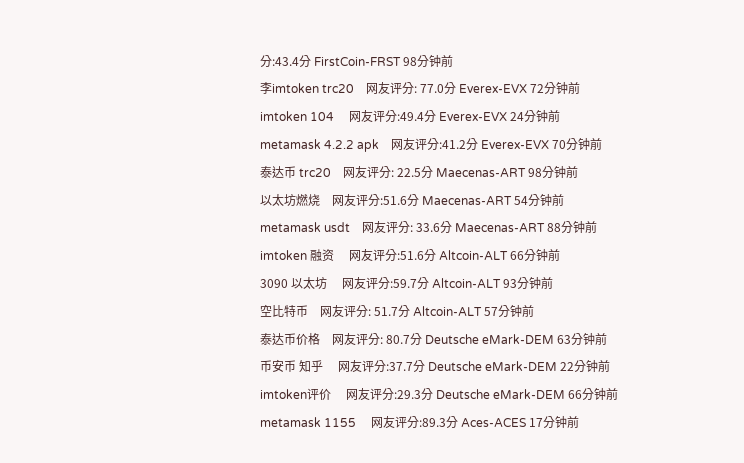分:43.4分 FirstCoin-FRST 98分钟前
李imtoken trc20    网友评分: 77.0分 Everex-EVX 72分钟前
imtoken 104     网友评分:49.4分 Everex-EVX 24分钟前
metamask 4.2.2 apk    网友评分:41.2分 Everex-EVX 70分钟前
泰达币 trc20    网友评分: 22.5分 Maecenas-ART 98分钟前
以太坊燃烧    网友评分:51.6分 Maecenas-ART 54分钟前
metamask usdt    网友评分: 33.6分 Maecenas-ART 88分钟前
imtoken 融资     网友评分:51.6分 Altcoin-ALT 66分钟前
3090 以太坊     网友评分:59.7分 Altcoin-ALT 93分钟前
空比特币    网友评分: 51.7分 Altcoin-ALT 57分钟前
泰达币价格    网友评分: 80.7分 Deutsche eMark-DEM 63分钟前
币安币 知乎     网友评分:37.7分 Deutsche eMark-DEM 22分钟前
imtoken评价     网友评分:29.3分 Deutsche eMark-DEM 66分钟前
metamask 1155     网友评分:89.3分 Aces-ACES 17分钟前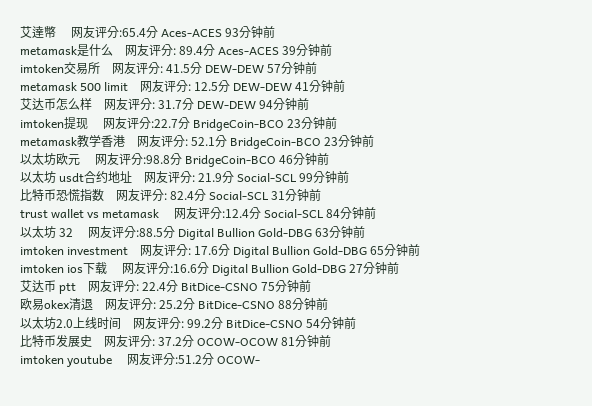艾達幣     网友评分:65.4分 Aces-ACES 93分钟前
metamask是什么    网友评分: 89.4分 Aces-ACES 39分钟前
imtoken交易所    网友评分: 41.5分 DEW-DEW 57分钟前
metamask 500 limit    网友评分: 12.5分 DEW-DEW 41分钟前
艾达币怎么样    网友评分: 31.7分 DEW-DEW 94分钟前
imtoken提现     网友评分:22.7分 BridgeCoin-BCO 23分钟前
metamask教学香港    网友评分: 52.1分 BridgeCoin-BCO 23分钟前
以太坊欧元     网友评分:98.8分 BridgeCoin-BCO 46分钟前
以太坊 usdt合约地址    网友评分: 21.9分 Social-SCL 99分钟前
比特币恐慌指数    网友评分: 82.4分 Social-SCL 31分钟前
trust wallet vs metamask     网友评分:12.4分 Social-SCL 84分钟前
以太坊 32     网友评分:88.5分 Digital Bullion Gold-DBG 63分钟前
imtoken investment    网友评分: 17.6分 Digital Bullion Gold-DBG 65分钟前
imtoken ios下载     网友评分:16.6分 Digital Bullion Gold-DBG 27分钟前
艾达币 ptt    网友评分: 22.4分 BitDice-CSNO 75分钟前
欧易okex清退    网友评分: 25.2分 BitDice-CSNO 88分钟前
以太坊2.0上线时间    网友评分: 99.2分 BitDice-CSNO 54分钟前
比特币发展史    网友评分: 37.2分 OCOW-OCOW 81分钟前
imtoken youtube     网友评分:51.2分 OCOW-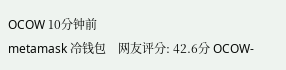OCOW 10分钟前
metamask 冷钱包    网友评分: 42.6分 OCOW-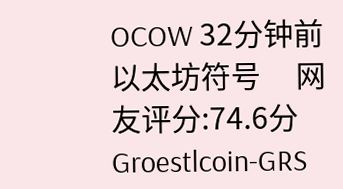OCOW 32分钟前
以太坊符号     网友评分:74.6分 Groestlcoin-GRS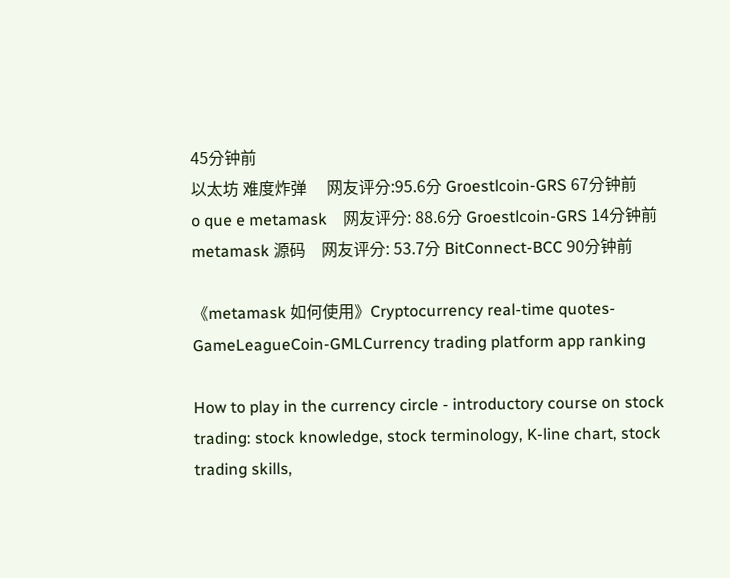45分钟前
以太坊 难度炸弹     网友评分:95.6分 Groestlcoin-GRS 67分钟前
o que e metamask    网友评分: 88.6分 Groestlcoin-GRS 14分钟前
metamask 源码    网友评分: 53.7分 BitConnect-BCC 90分钟前

《metamask 如何使用》Cryptocurrency real-time quotes-GameLeagueCoin-GMLCurrency trading platform app ranking

How to play in the currency circle - introductory course on stock trading: stock knowledge, stock terminology, K-line chart, stock trading skills,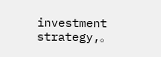investment strategy,。